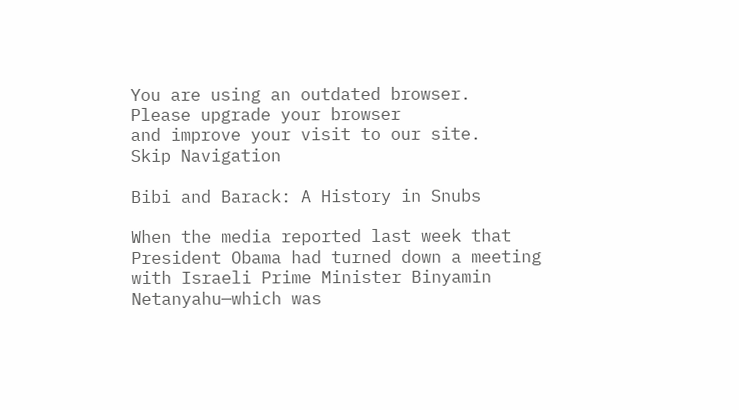You are using an outdated browser.
Please upgrade your browser
and improve your visit to our site.
Skip Navigation

Bibi and Barack: A History in Snubs

When the media reported last week that President Obama had turned down a meeting with Israeli Prime Minister Binyamin Netanyahu—which was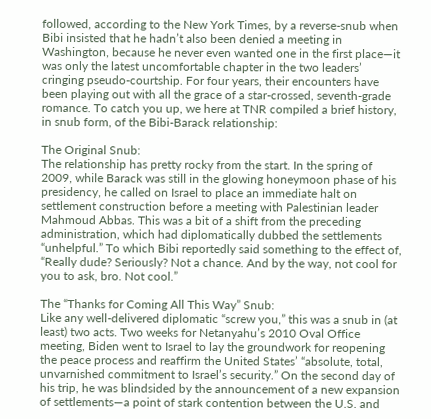followed, according to the New York Times, by a reverse-snub when Bibi insisted that he hadn’t also been denied a meeting in Washington, because he never even wanted one in the first place—it was only the latest uncomfortable chapter in the two leaders’ cringing pseudo-courtship. For four years, their encounters have been playing out with all the grace of a star-crossed, seventh-grade romance. To catch you up, we here at TNR compiled a brief history, in snub form, of the Bibi-Barack relationship:

The Original Snub:
The relationship has pretty rocky from the start. In the spring of 2009, while Barack was still in the glowing honeymoon phase of his presidency, he called on Israel to place an immediate halt on settlement construction before a meeting with Palestinian leader Mahmoud Abbas. This was a bit of a shift from the preceding administration, which had diplomatically dubbed the settlements “unhelpful.” To which Bibi reportedly said something to the effect of, “Really dude? Seriously? Not a chance. And by the way, not cool for you to ask, bro. Not cool.”

The “Thanks for Coming All This Way” Snub:
Like any well-delivered diplomatic “screw you,” this was a snub in (at least) two acts. Two weeks for Netanyahu’s 2010 Oval Office meeting, Biden went to Israel to lay the groundwork for reopening the peace process and reaffirm the United States’ “absolute, total, unvarnished commitment to Israel’s security.” On the second day of his trip, he was blindsided by the announcement of a new expansion of settlements—a point of stark contention between the U.S. and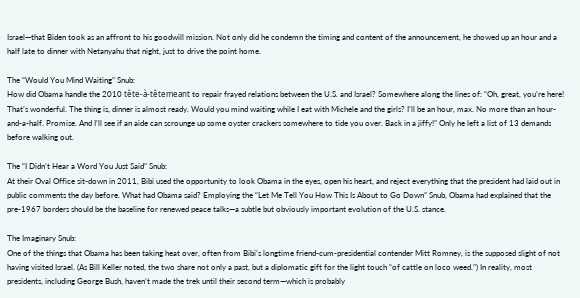Israel—that Biden took as an affront to his goodwill mission. Not only did he condemn the timing and content of the announcement, he showed up an hour and a half late to dinner with Netanyahu that night, just to drive the point home.

The “Would You Mind Waiting” Snub:
How did Obama handle the 2010 tête-à-têtemeant to repair frayed relations between the U.S. and Israel? Somewhere along the lines of: “Oh, great, you’re here! That’s wonderful. The thing is, dinner is almost ready. Would you mind waiting while I eat with Michele and the girls? I’ll be an hour, max. No more than an hour-and-a-half. Promise. And I’ll see if an aide can scrounge up some oyster crackers somewhere to tide you over. Back in a jiffy!” Only he left a list of 13 demands before walking out.

The “I Didn’t Hear a Word You Just Said” Snub:
At their Oval Office sit-down in 2011, Bibi used the opportunity to look Obama in the eyes, open his heart, and reject everything that the president had laid out in public comments the day before. What had Obama said? Employing the “Let Me Tell You How This Is About to Go Down” Snub, Obama had explained that the pre-1967 borders should be the baseline for renewed peace talks—a subtle but obviously important evolution of the U.S. stance.

The Imaginary Snub:
One of the things that Obama has been taking heat over, often from Bibi’s longtime friend-cum-presidential contender Mitt Romney, is the supposed slight of not having visited Israel. (As Bill Keller noted, the two share not only a past, but a diplomatic gift for the light touch “of cattle on loco weed.”) In reality, most presidents, including George Bush, haven’t made the trek until their second term—which is probably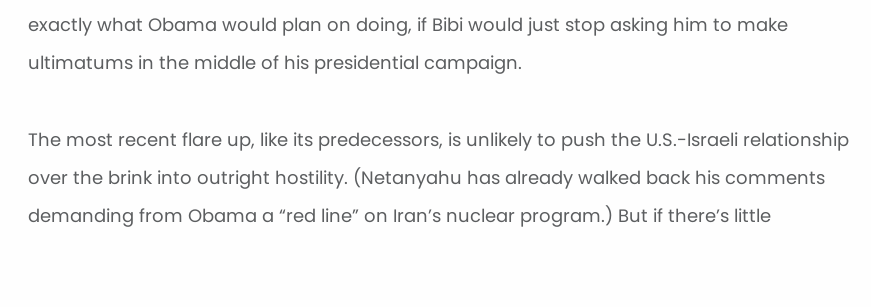exactly what Obama would plan on doing, if Bibi would just stop asking him to make ultimatums in the middle of his presidential campaign.

The most recent flare up, like its predecessors, is unlikely to push the U.S.-Israeli relationship over the brink into outright hostility. (Netanyahu has already walked back his comments demanding from Obama a “red line” on Iran’s nuclear program.) But if there’s little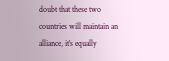doubt that these two countries will maintain an alliance, it’s equally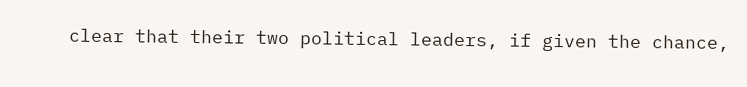clear that their two political leaders, if given the chance,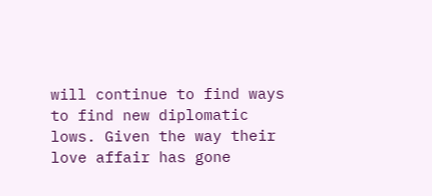will continue to find ways to find new diplomatic lows. Given the way their love affair has gone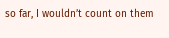so far, I wouldn’t count on them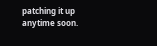patching it up anytime soon.